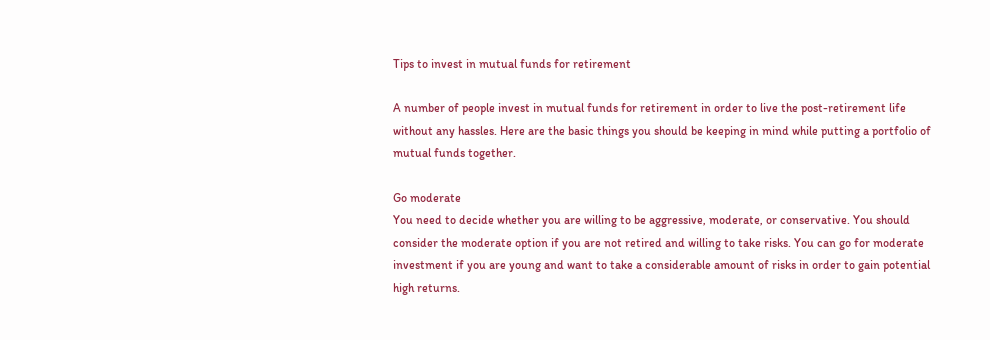Tips to invest in mutual funds for retirement

A number of people invest in mutual funds for retirement in order to live the post-retirement life without any hassles. Here are the basic things you should be keeping in mind while putting a portfolio of mutual funds together.

Go moderate
You need to decide whether you are willing to be aggressive, moderate, or conservative. You should consider the moderate option if you are not retired and willing to take risks. You can go for moderate investment if you are young and want to take a considerable amount of risks in order to gain potential high returns.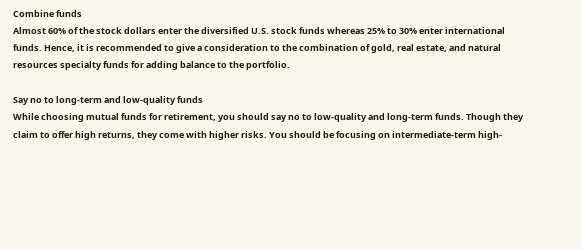Combine funds
Almost 60% of the stock dollars enter the diversified U.S. stock funds whereas 25% to 30% enter international funds. Hence, it is recommended to give a consideration to the combination of gold, real estate, and natural resources specialty funds for adding balance to the portfolio.

Say no to long-term and low-quality funds
While choosing mutual funds for retirement, you should say no to low-quality and long-term funds. Though they claim to offer high returns, they come with higher risks. You should be focusing on intermediate-term high-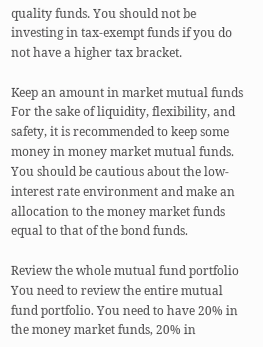quality funds. You should not be investing in tax-exempt funds if you do not have a higher tax bracket.

Keep an amount in market mutual funds
For the sake of liquidity, flexibility, and safety, it is recommended to keep some money in money market mutual funds. You should be cautious about the low-interest rate environment and make an allocation to the money market funds equal to that of the bond funds.

Review the whole mutual fund portfolio
You need to review the entire mutual fund portfolio. You need to have 20% in the money market funds, 20% in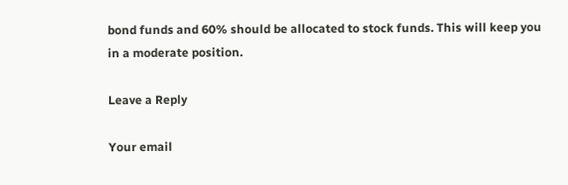bond funds and 60% should be allocated to stock funds. This will keep you in a moderate position.

Leave a Reply

Your email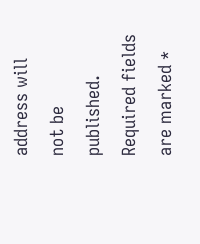address will not be published. Required fields are marked *